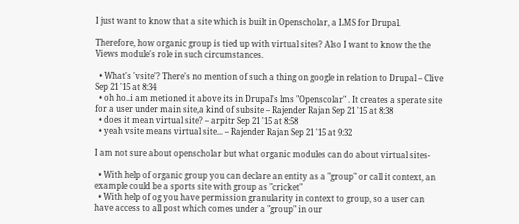I just want to know that a site which is built in Openscholar, a LMS for Drupal.

Therefore, how organic group is tied up with virtual sites? Also I want to know the the Views module's role in such circumstances.

  • What's 'vsite'? There's no mention of such a thing on google in relation to Drupal – Clive Sep 21 '15 at 8:34
  • oh ho..i am metioned it above its in Drupal's lms "Openscolar" . It creates a sperate site for a user under main site,a kind of subsite – Rajender Rajan Sep 21 '15 at 8:38
  • does it mean virtual site? – arpitr Sep 21 '15 at 8:58
  • yeah vsite means virtual site... – Rajender Rajan Sep 21 '15 at 9:32

I am not sure about openscholar but what organic modules can do about virtual sites-

  • With help of organic group you can declare an entity as a "group" or call it context, an example could be a sports site with group as "cricket"
  • With help of og you have permission granularity in context to group, so a user can have access to all post which comes under a "group" in our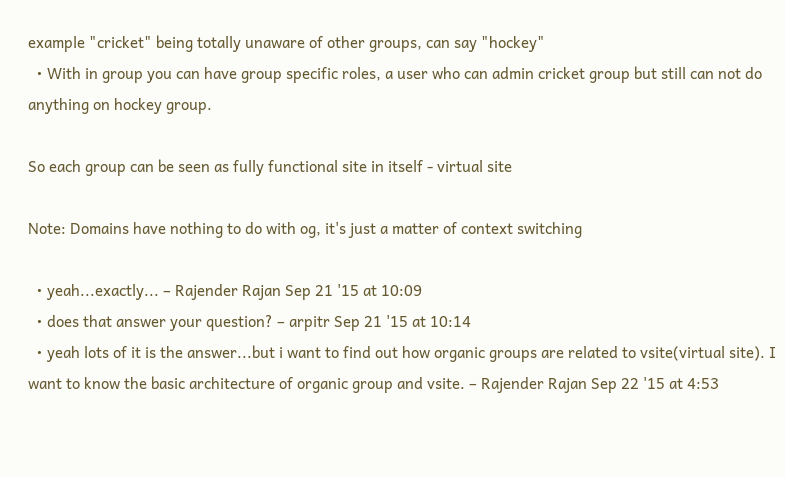example "cricket" being totally unaware of other groups, can say "hockey"
  • With in group you can have group specific roles, a user who can admin cricket group but still can not do anything on hockey group.

So each group can be seen as fully functional site in itself - virtual site

Note: Domains have nothing to do with og, it's just a matter of context switching

  • yeah...exactly... – Rajender Rajan Sep 21 '15 at 10:09
  • does that answer your question? – arpitr Sep 21 '15 at 10:14
  • yeah lots of it is the answer...but i want to find out how organic groups are related to vsite(virtual site). I want to know the basic architecture of organic group and vsite. – Rajender Rajan Sep 22 '15 at 4:53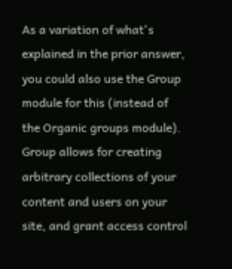As a variation of what's explained in the prior answer, you could also use the Group module for this (instead of the Organic groups module). Group allows for creating arbitrary collections of your content and users on your site, and grant access control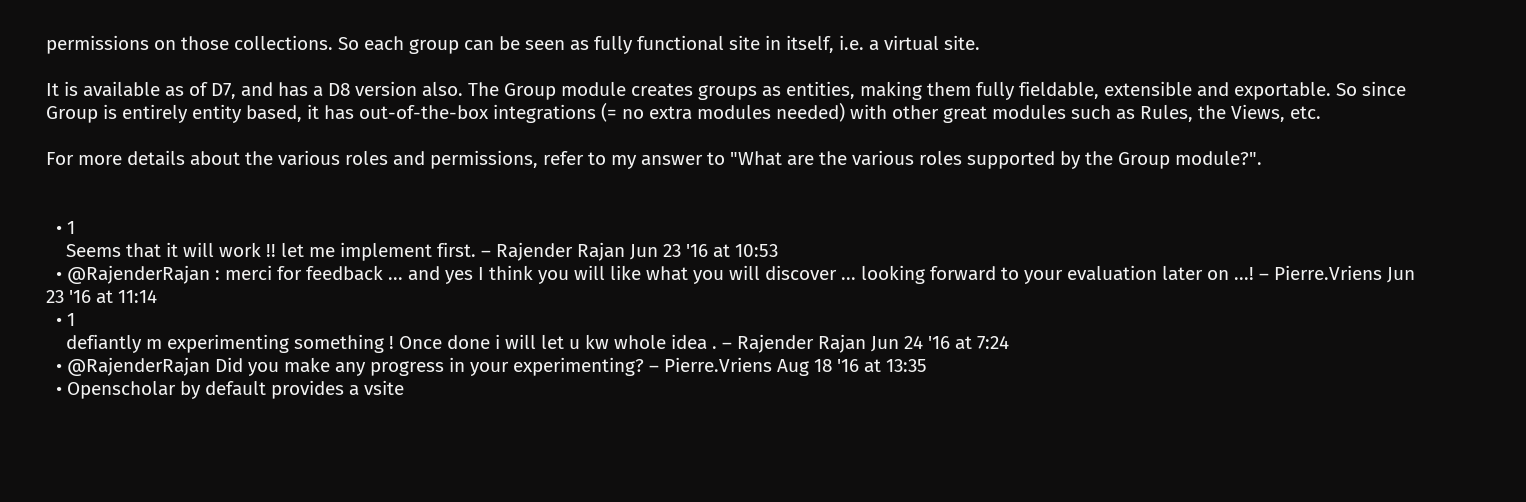permissions on those collections. So each group can be seen as fully functional site in itself, i.e. a virtual site.

It is available as of D7, and has a D8 version also. The Group module creates groups as entities, making them fully fieldable, extensible and exportable. So since Group is entirely entity based, it has out-of-the-box integrations (= no extra modules needed) with other great modules such as Rules, the Views, etc.

For more details about the various roles and permissions, refer to my answer to "What are the various roles supported by the Group module?".


  • 1
    Seems that it will work !! let me implement first. – Rajender Rajan Jun 23 '16 at 10:53
  • @RajenderRajan : merci for feedback ... and yes I think you will like what you will discover ... looking forward to your evaluation later on ...! – Pierre.Vriens Jun 23 '16 at 11:14
  • 1
    defiantly m experimenting something ! Once done i will let u kw whole idea . – Rajender Rajan Jun 24 '16 at 7:24
  • @RajenderRajan Did you make any progress in your experimenting? – Pierre.Vriens Aug 18 '16 at 13:35
  • Openscholar by default provides a vsite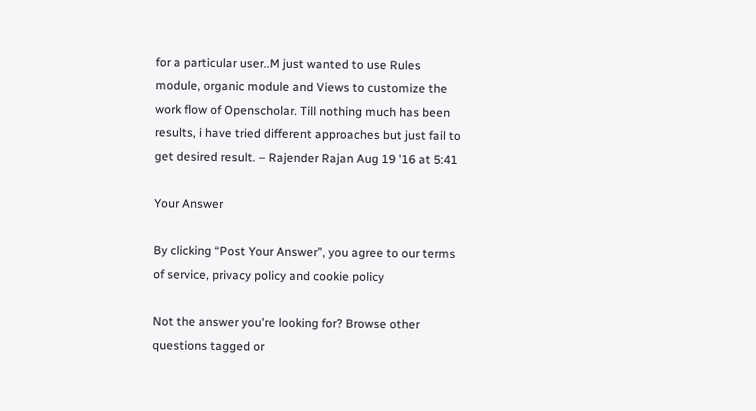for a particular user..M just wanted to use Rules module, organic module and Views to customize the work flow of Openscholar. Till nothing much has been results, i have tried different approaches but just fail to get desired result. – Rajender Rajan Aug 19 '16 at 5:41

Your Answer

By clicking “Post Your Answer”, you agree to our terms of service, privacy policy and cookie policy

Not the answer you're looking for? Browse other questions tagged or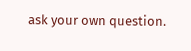ask your own question.